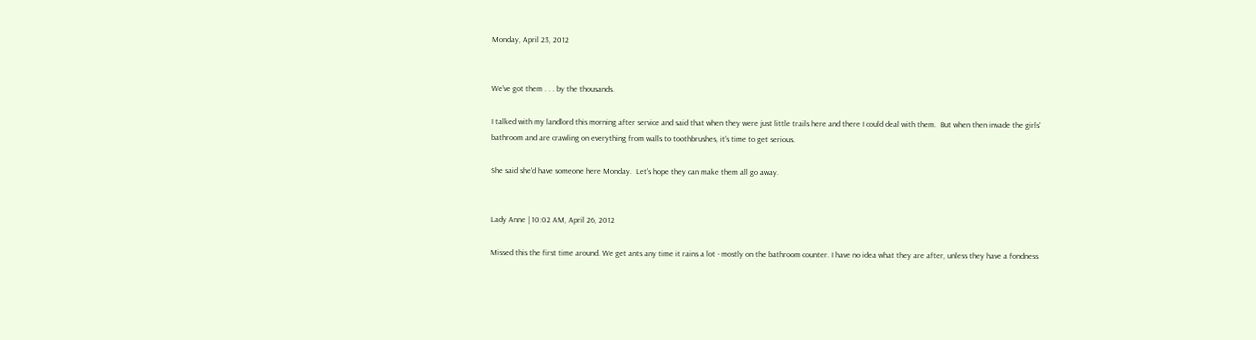Monday, April 23, 2012


We've got them . . . by the thousands.

I talked with my landlord this morning after service and said that when they were just little trails here and there I could deal with them.  But when then invade the girls' bathroom and are crawling on everything from walls to toothbrushes, it's time to get serious.

She said she'd have someone here Monday.  Let's hope they can make them all go away.


Lady Anne | 10:02 AM, April 26, 2012

Missed this the first time around. We get ants any time it rains a lot - mostly on the bathroom counter. I have no idea what they are after, unless they have a fondness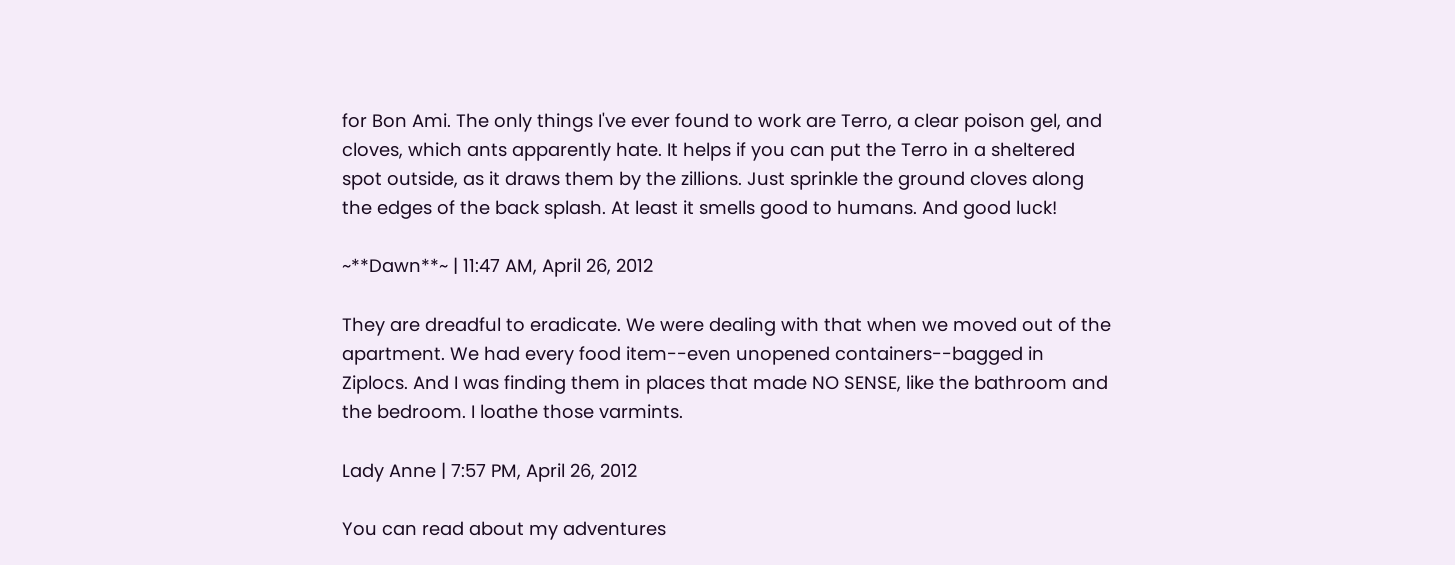for Bon Ami. The only things I've ever found to work are Terro, a clear poison gel, and cloves, which ants apparently hate. It helps if you can put the Terro in a sheltered spot outside, as it draws them by the zillions. Just sprinkle the ground cloves along the edges of the back splash. At least it smells good to humans. And good luck!

~**Dawn**~ | 11:47 AM, April 26, 2012

They are dreadful to eradicate. We were dealing with that when we moved out of the apartment. We had every food item--even unopened containers--bagged in Ziplocs. And I was finding them in places that made NO SENSE, like the bathroom and the bedroom. I loathe those varmints.

Lady Anne | 7:57 PM, April 26, 2012

You can read about my adventures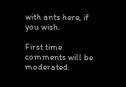with ants here, if you wish.

First time comments will be moderated.